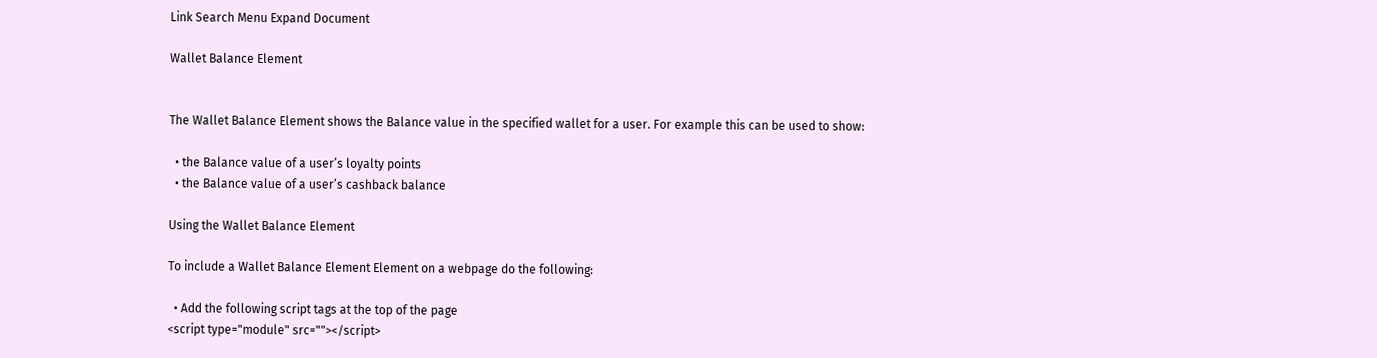Link Search Menu Expand Document

Wallet Balance Element


The Wallet Balance Element shows the Balance value in the specified wallet for a user. For example this can be used to show:

  • the Balance value of a user’s loyalty points
  • the Balance value of a user’s cashback balance

Using the Wallet Balance Element

To include a Wallet Balance Element Element on a webpage do the following:

  • Add the following script tags at the top of the page
<script type="module" src=""></script>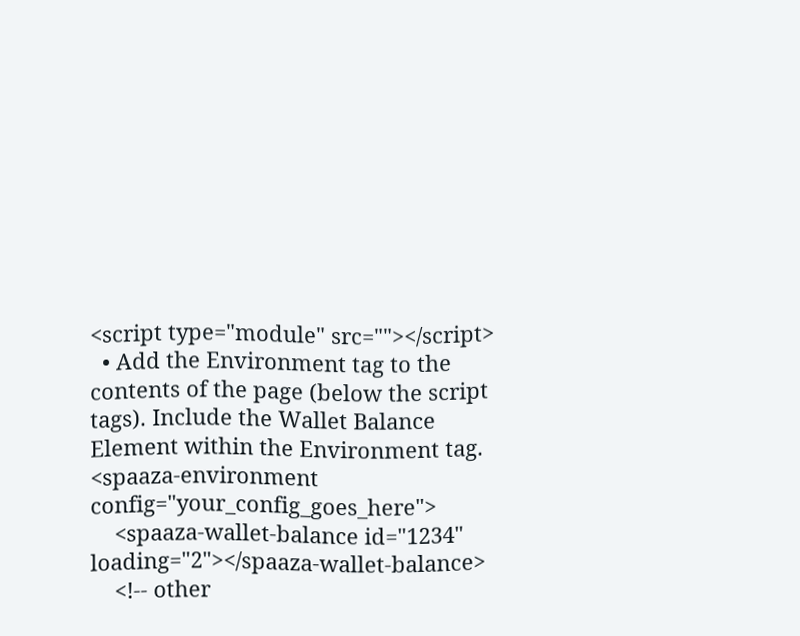<script type="module" src=""></script>
  • Add the Environment tag to the contents of the page (below the script tags). Include the Wallet Balance Element within the Environment tag.
<spaaza-environment config="your_config_goes_here">
    <spaaza-wallet-balance id="1234" loading="2"></spaaza-wallet-balance>
    <!-- other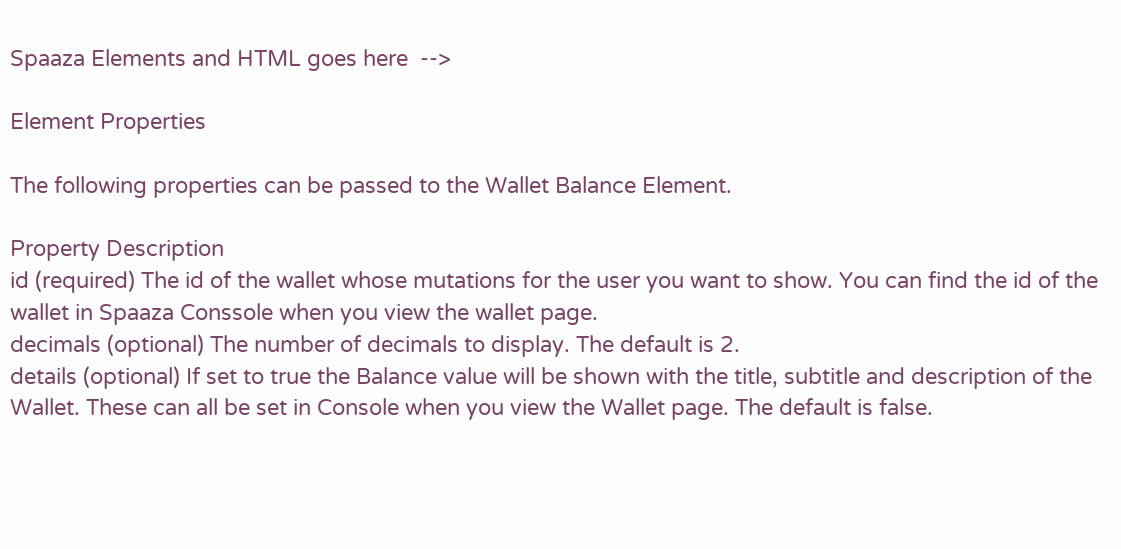Spaaza Elements and HTML goes here  -->

Element Properties

The following properties can be passed to the Wallet Balance Element.

Property Description
id (required) The id of the wallet whose mutations for the user you want to show. You can find the id of the wallet in Spaaza Conssole when you view the wallet page.
decimals (optional) The number of decimals to display. The default is 2.
details (optional) If set to true the Balance value will be shown with the title, subtitle and description of the Wallet. These can all be set in Console when you view the Wallet page. The default is false.